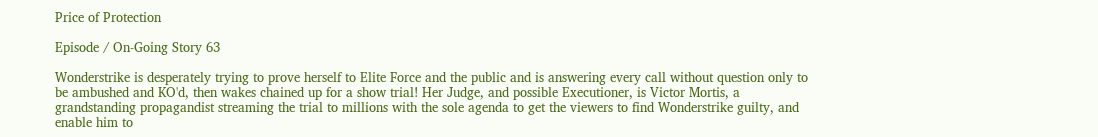Price of Protection

Episode / On-Going Story 63

Wonderstrike is desperately trying to prove herself to Elite Force and the public and is answering every call without question only to be ambushed and KO'd, then wakes chained up for a show trial! Her Judge, and possible Executioner, is Victor Mortis, a grandstanding propagandist streaming the trial to millions with the sole agenda to get the viewers to find Wonderstrike guilty, and enable him to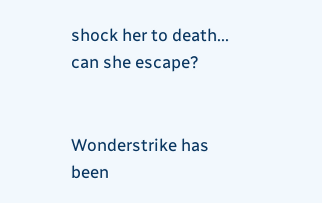shock her to death... can she escape?


Wonderstrike has been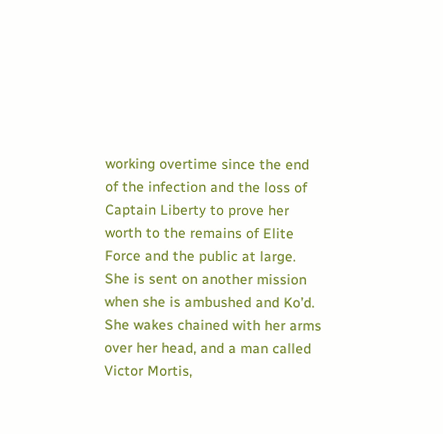working overtime since the end of the infection and the loss of Captain Liberty to prove her worth to the remains of Elite Force and the public at large. She is sent on another mission when she is ambushed and Ko’d. She wakes chained with her arms over her head, and a man called Victor Mortis,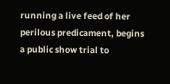running a live feed of her perilous predicament, begins a public show trial to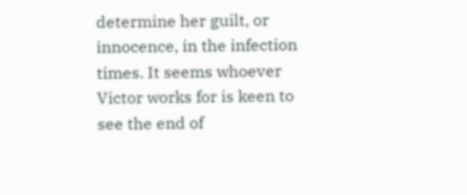determine her guilt, or innocence, in the infection times. It seems whoever Victor works for is keen to see the end of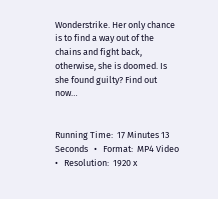Wonderstrike. Her only chance is to find a way out of the chains and fight back, otherwise, she is doomed. Is she found guilty? Find out now…


Running Time:  17 Minutes 13 Seconds   •   Format:  MP4 Video   •   Resolution:  1920 x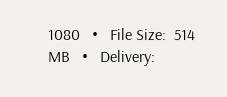1080   •   File Size:  514 MB   •   Delivery: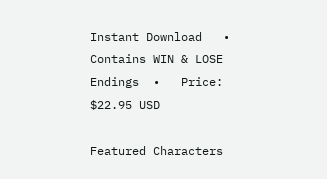Instant Download   •   Contains WIN & LOSE Endings  •   Price:  $22.95 USD

Featured Characters